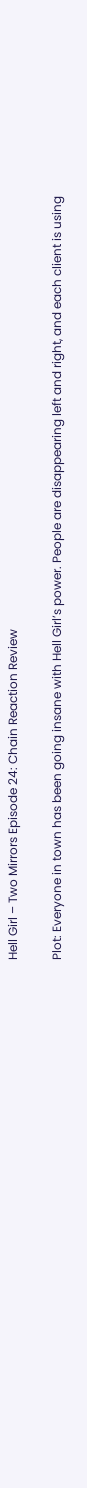Hell Girl – Two Mirrors Episode 24: Chain Reaction Review

Plot: Everyone in town has been going insane with Hell Girl’s power. People are disappearing left and right, and each client is using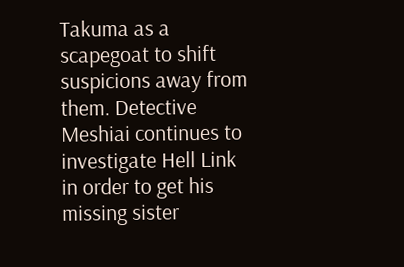Takuma as a scapegoat to shift suspicions away from them. Detective Meshiai continues to investigate Hell Link in order to get his missing sister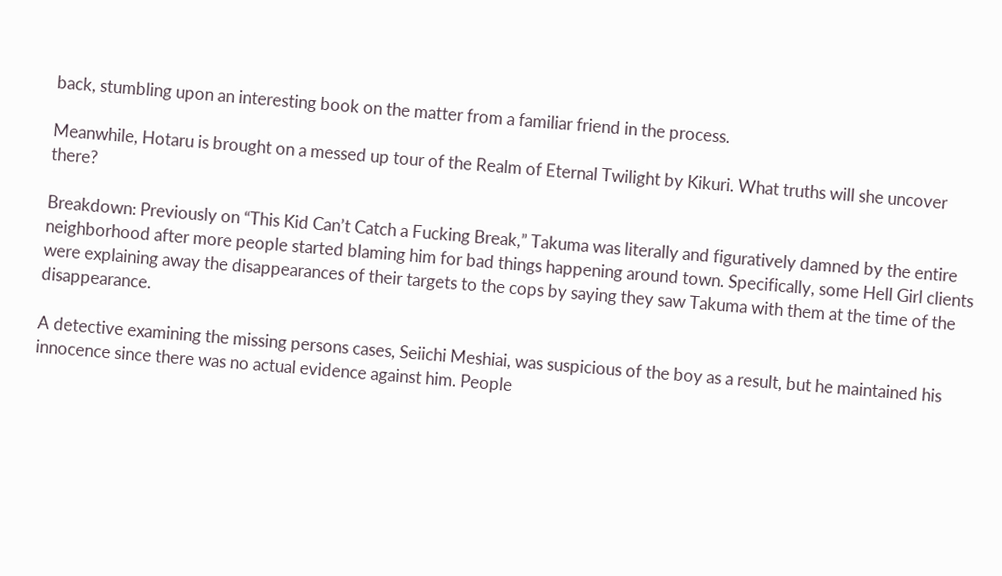back, stumbling upon an interesting book on the matter from a familiar friend in the process.

Meanwhile, Hotaru is brought on a messed up tour of the Realm of Eternal Twilight by Kikuri. What truths will she uncover there?

Breakdown: Previously on “This Kid Can’t Catch a Fucking Break,” Takuma was literally and figuratively damned by the entire neighborhood after more people started blaming him for bad things happening around town. Specifically, some Hell Girl clients were explaining away the disappearances of their targets to the cops by saying they saw Takuma with them at the time of the disappearance.

A detective examining the missing persons cases, Seiichi Meshiai, was suspicious of the boy as a result, but he maintained his innocence since there was no actual evidence against him. People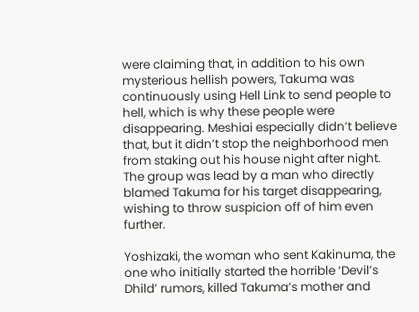were claiming that, in addition to his own mysterious hellish powers, Takuma was continuously using Hell Link to send people to hell, which is why these people were disappearing. Meshiai especially didn’t believe that, but it didn’t stop the neighborhood men from staking out his house night after night. The group was lead by a man who directly blamed Takuma for his target disappearing, wishing to throw suspicion off of him even further.

Yoshizaki, the woman who sent Kakinuma, the one who initially started the horrible ‘Devil’s Dhild’ rumors, killed Takuma’s mother and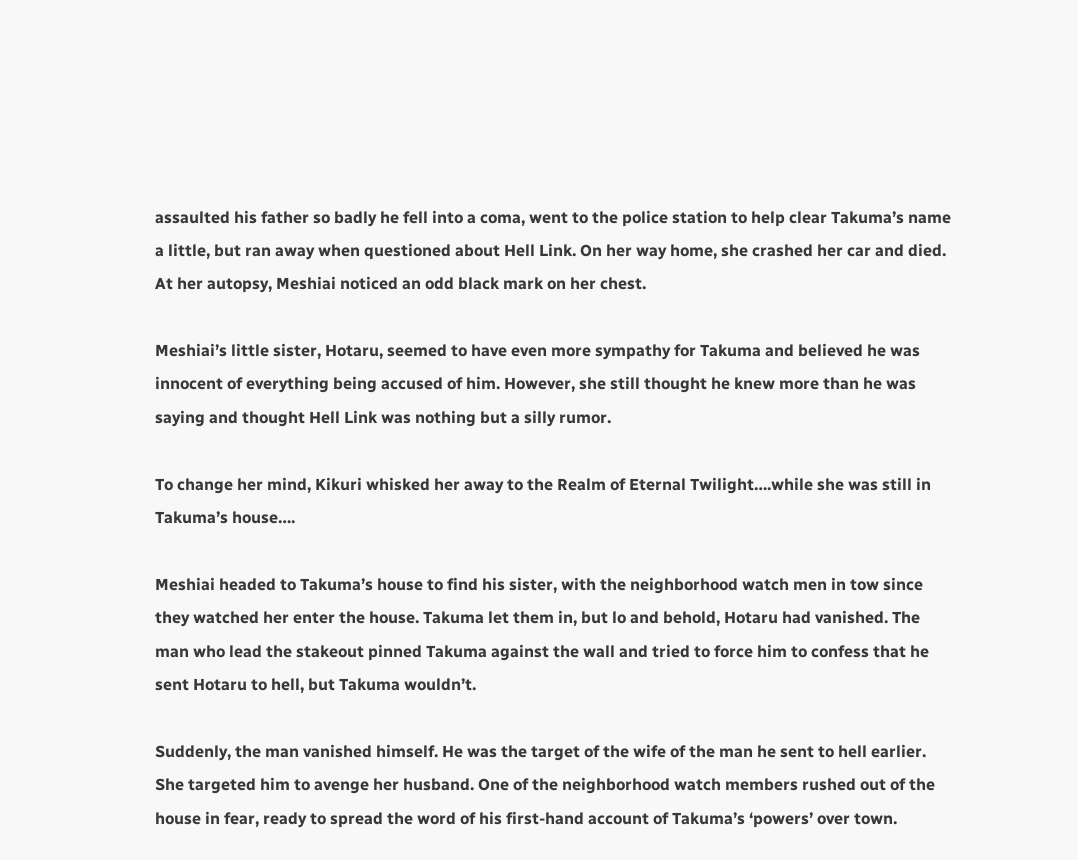assaulted his father so badly he fell into a coma, went to the police station to help clear Takuma’s name a little, but ran away when questioned about Hell Link. On her way home, she crashed her car and died. At her autopsy, Meshiai noticed an odd black mark on her chest.

Meshiai’s little sister, Hotaru, seemed to have even more sympathy for Takuma and believed he was innocent of everything being accused of him. However, she still thought he knew more than he was saying and thought Hell Link was nothing but a silly rumor.

To change her mind, Kikuri whisked her away to the Realm of Eternal Twilight….while she was still in Takuma’s house….

Meshiai headed to Takuma’s house to find his sister, with the neighborhood watch men in tow since they watched her enter the house. Takuma let them in, but lo and behold, Hotaru had vanished. The man who lead the stakeout pinned Takuma against the wall and tried to force him to confess that he sent Hotaru to hell, but Takuma wouldn’t.

Suddenly, the man vanished himself. He was the target of the wife of the man he sent to hell earlier. She targeted him to avenge her husband. One of the neighborhood watch members rushed out of the house in fear, ready to spread the word of his first-hand account of Takuma’s ‘powers’ over town.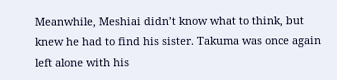Meanwhile, Meshiai didn’t know what to think, but knew he had to find his sister. Takuma was once again left alone with his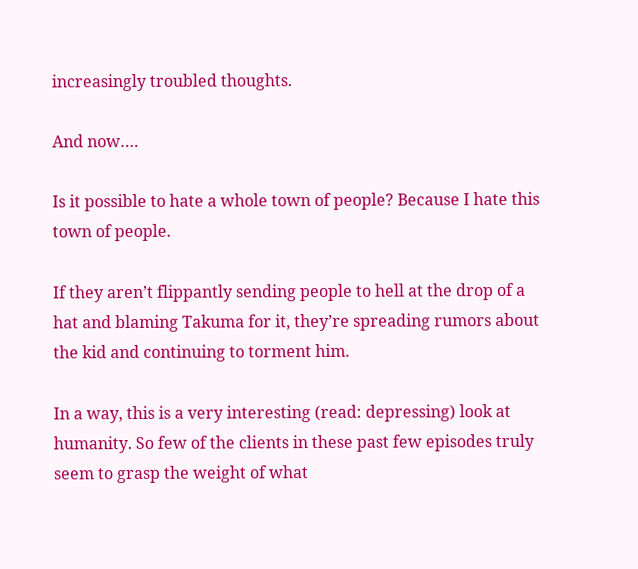increasingly troubled thoughts.

And now….

Is it possible to hate a whole town of people? Because I hate this town of people.

If they aren’t flippantly sending people to hell at the drop of a hat and blaming Takuma for it, they’re spreading rumors about the kid and continuing to torment him.

In a way, this is a very interesting (read: depressing) look at humanity. So few of the clients in these past few episodes truly seem to grasp the weight of what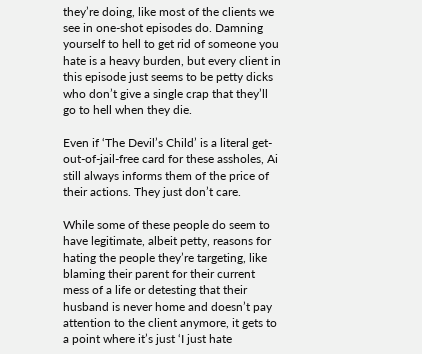they’re doing, like most of the clients we see in one-shot episodes do. Damning yourself to hell to get rid of someone you hate is a heavy burden, but every client in this episode just seems to be petty dicks who don’t give a single crap that they’ll go to hell when they die.

Even if ‘The Devil’s Child’ is a literal get-out-of-jail-free card for these assholes, Ai still always informs them of the price of their actions. They just don’t care.

While some of these people do seem to have legitimate, albeit petty, reasons for hating the people they’re targeting, like blaming their parent for their current mess of a life or detesting that their husband is never home and doesn’t pay attention to the client anymore, it gets to a point where it’s just ‘I just hate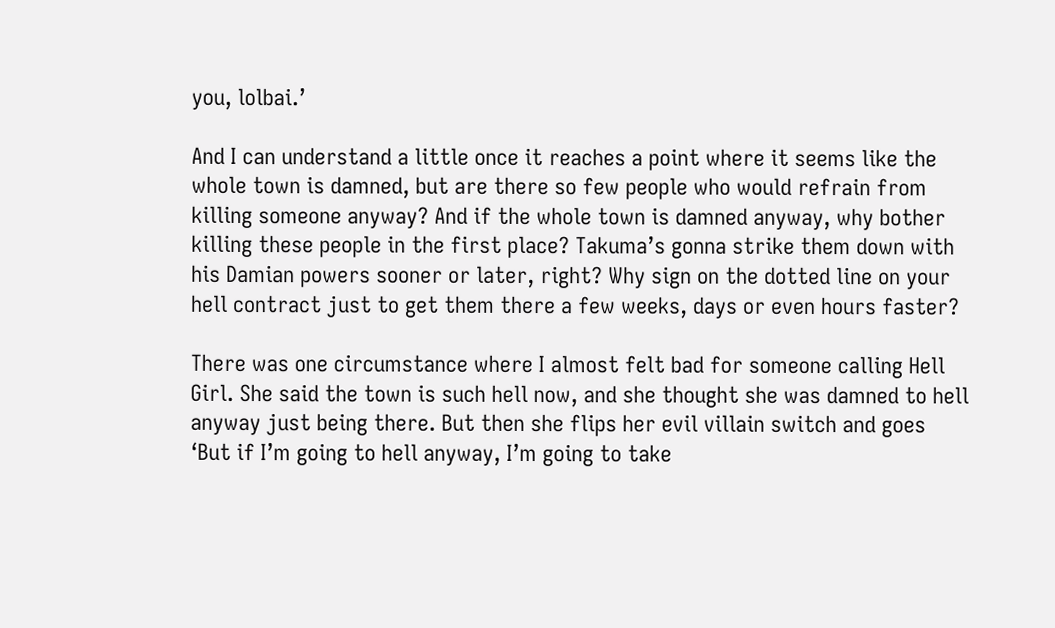you, lolbai.’

And I can understand a little once it reaches a point where it seems like the whole town is damned, but are there so few people who would refrain from killing someone anyway? And if the whole town is damned anyway, why bother killing these people in the first place? Takuma’s gonna strike them down with his Damian powers sooner or later, right? Why sign on the dotted line on your hell contract just to get them there a few weeks, days or even hours faster?

There was one circumstance where I almost felt bad for someone calling Hell Girl. She said the town is such hell now, and she thought she was damned to hell anyway just being there. But then she flips her evil villain switch and goes ‘But if I’m going to hell anyway, I’m going to take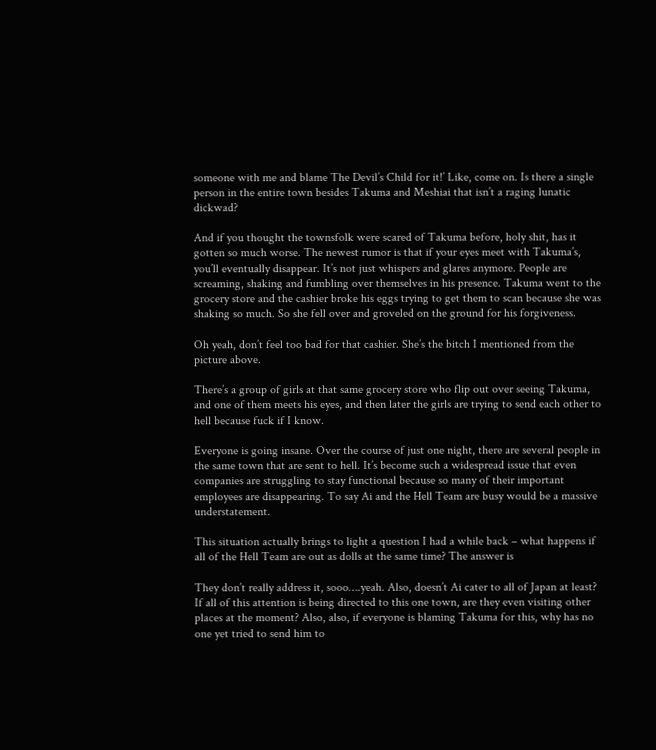someone with me and blame The Devil’s Child for it!’ Like, come on. Is there a single person in the entire town besides Takuma and Meshiai that isn’t a raging lunatic dickwad?

And if you thought the townsfolk were scared of Takuma before, holy shit, has it gotten so much worse. The newest rumor is that if your eyes meet with Takuma’s, you’ll eventually disappear. It’s not just whispers and glares anymore. People are screaming, shaking and fumbling over themselves in his presence. Takuma went to the grocery store and the cashier broke his eggs trying to get them to scan because she was shaking so much. So she fell over and groveled on the ground for his forgiveness.

Oh yeah, don’t feel too bad for that cashier. She’s the bitch I mentioned from the picture above.

There’s a group of girls at that same grocery store who flip out over seeing Takuma, and one of them meets his eyes, and then later the girls are trying to send each other to hell because fuck if I know.

Everyone is going insane. Over the course of just one night, there are several people in the same town that are sent to hell. It’s become such a widespread issue that even companies are struggling to stay functional because so many of their important employees are disappearing. To say Ai and the Hell Team are busy would be a massive understatement.

This situation actually brings to light a question I had a while back – what happens if all of the Hell Team are out as dolls at the same time? The answer is

They don’t really address it, sooo….yeah. Also, doesn’t Ai cater to all of Japan at least? If all of this attention is being directed to this one town, are they even visiting other places at the moment? Also, also, if everyone is blaming Takuma for this, why has no one yet tried to send him to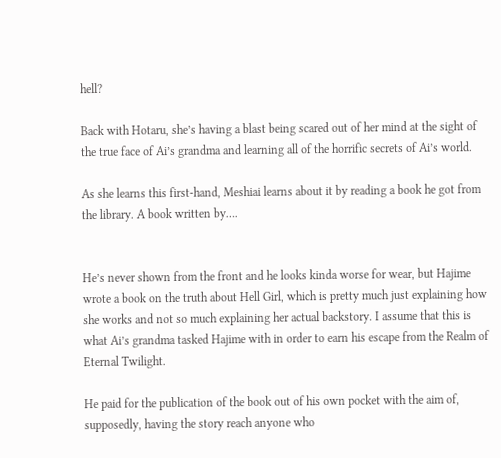hell?

Back with Hotaru, she’s having a blast being scared out of her mind at the sight of the true face of Ai’s grandma and learning all of the horrific secrets of Ai’s world.

As she learns this first-hand, Meshiai learns about it by reading a book he got from the library. A book written by….


He’s never shown from the front and he looks kinda worse for wear, but Hajime wrote a book on the truth about Hell Girl, which is pretty much just explaining how she works and not so much explaining her actual backstory. I assume that this is what Ai’s grandma tasked Hajime with in order to earn his escape from the Realm of Eternal Twilight.

He paid for the publication of the book out of his own pocket with the aim of, supposedly, having the story reach anyone who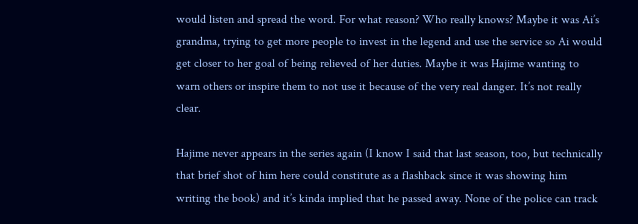would listen and spread the word. For what reason? Who really knows? Maybe it was Ai’s grandma, trying to get more people to invest in the legend and use the service so Ai would get closer to her goal of being relieved of her duties. Maybe it was Hajime wanting to warn others or inspire them to not use it because of the very real danger. It’s not really clear.

Hajime never appears in the series again (I know I said that last season, too, but technically that brief shot of him here could constitute as a flashback since it was showing him writing the book) and it’s kinda implied that he passed away. None of the police can track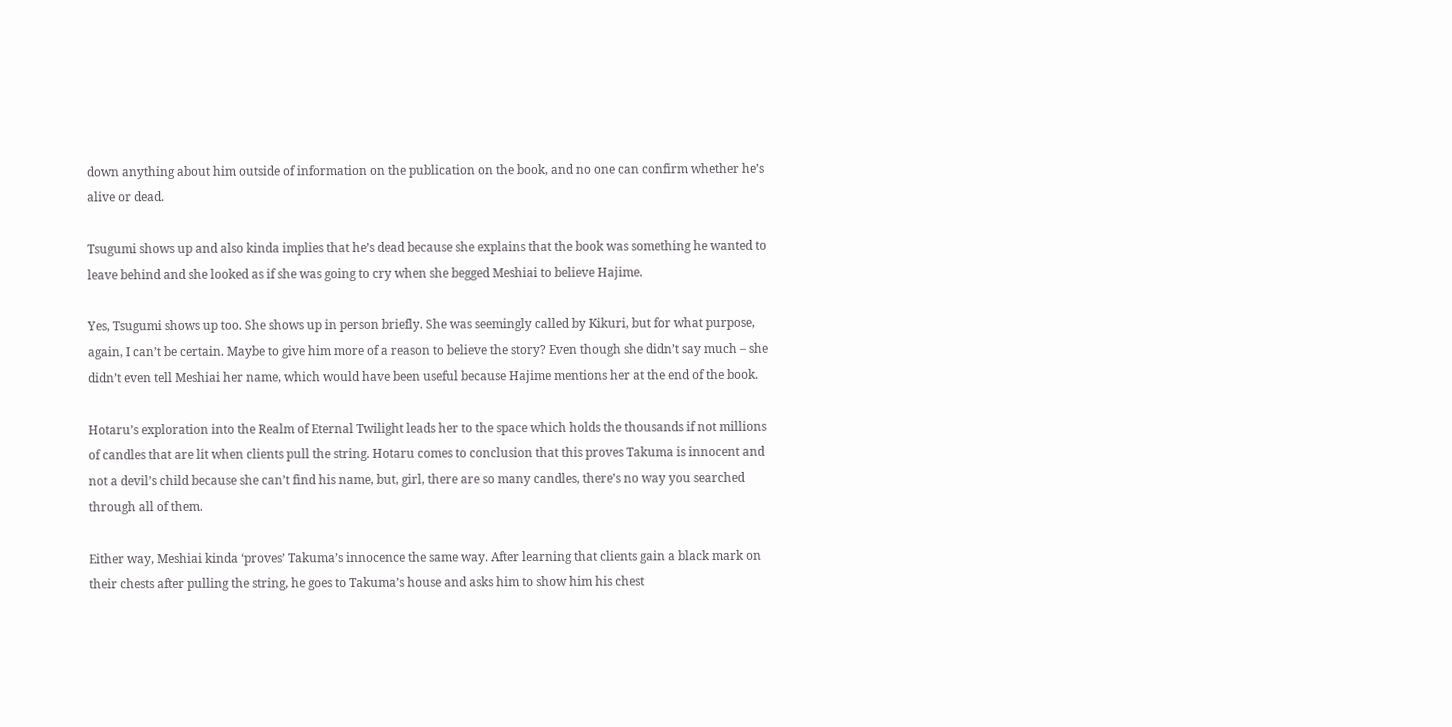down anything about him outside of information on the publication on the book, and no one can confirm whether he’s alive or dead.

Tsugumi shows up and also kinda implies that he’s dead because she explains that the book was something he wanted to leave behind and she looked as if she was going to cry when she begged Meshiai to believe Hajime.

Yes, Tsugumi shows up too. She shows up in person briefly. She was seemingly called by Kikuri, but for what purpose, again, I can’t be certain. Maybe to give him more of a reason to believe the story? Even though she didn’t say much – she didn’t even tell Meshiai her name, which would have been useful because Hajime mentions her at the end of the book.

Hotaru’s exploration into the Realm of Eternal Twilight leads her to the space which holds the thousands if not millions of candles that are lit when clients pull the string. Hotaru comes to conclusion that this proves Takuma is innocent and not a devil’s child because she can’t find his name, but, girl, there are so many candles, there’s no way you searched through all of them.

Either way, Meshiai kinda ‘proves’ Takuma’s innocence the same way. After learning that clients gain a black mark on their chests after pulling the string, he goes to Takuma’s house and asks him to show him his chest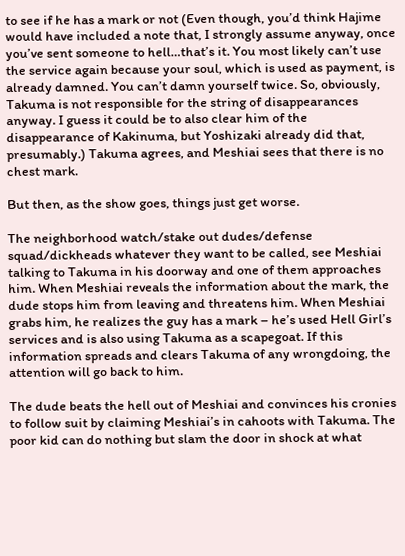to see if he has a mark or not (Even though, you’d think Hajime would have included a note that, I strongly assume anyway, once you’ve sent someone to hell…that’s it. You most likely can’t use the service again because your soul, which is used as payment, is already damned. You can’t damn yourself twice. So, obviously, Takuma is not responsible for the string of disappearances anyway. I guess it could be to also clear him of the disappearance of Kakinuma, but Yoshizaki already did that, presumably.) Takuma agrees, and Meshiai sees that there is no chest mark.

But then, as the show goes, things just get worse.

The neighborhood watch/stake out dudes/defense squad/dickheads whatever they want to be called, see Meshiai talking to Takuma in his doorway and one of them approaches him. When Meshiai reveals the information about the mark, the dude stops him from leaving and threatens him. When Meshiai grabs him, he realizes the guy has a mark – he’s used Hell Girl’s services and is also using Takuma as a scapegoat. If this information spreads and clears Takuma of any wrongdoing, the attention will go back to him.

The dude beats the hell out of Meshiai and convinces his cronies to follow suit by claiming Meshiai’s in cahoots with Takuma. The poor kid can do nothing but slam the door in shock at what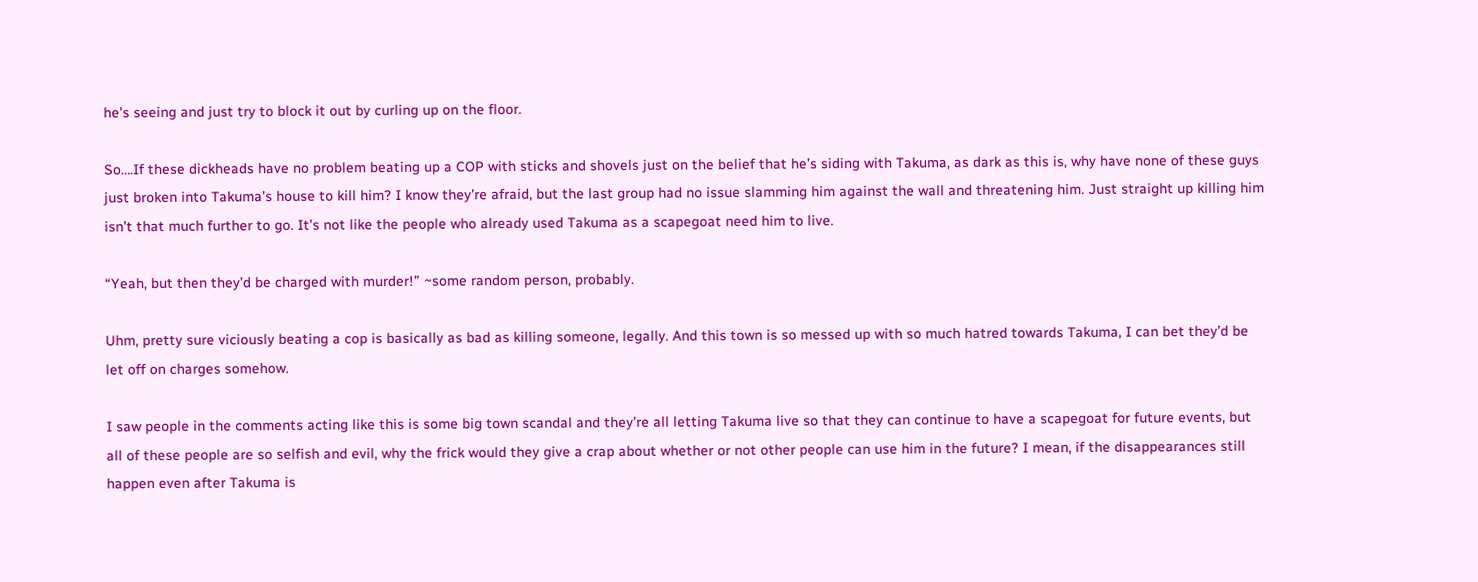he’s seeing and just try to block it out by curling up on the floor.

So….If these dickheads have no problem beating up a COP with sticks and shovels just on the belief that he’s siding with Takuma, as dark as this is, why have none of these guys just broken into Takuma’s house to kill him? I know they’re afraid, but the last group had no issue slamming him against the wall and threatening him. Just straight up killing him isn’t that much further to go. It’s not like the people who already used Takuma as a scapegoat need him to live.

“Yeah, but then they’d be charged with murder!” ~some random person, probably.

Uhm, pretty sure viciously beating a cop is basically as bad as killing someone, legally. And this town is so messed up with so much hatred towards Takuma, I can bet they’d be let off on charges somehow.

I saw people in the comments acting like this is some big town scandal and they’re all letting Takuma live so that they can continue to have a scapegoat for future events, but all of these people are so selfish and evil, why the frick would they give a crap about whether or not other people can use him in the future? I mean, if the disappearances still happen even after Takuma is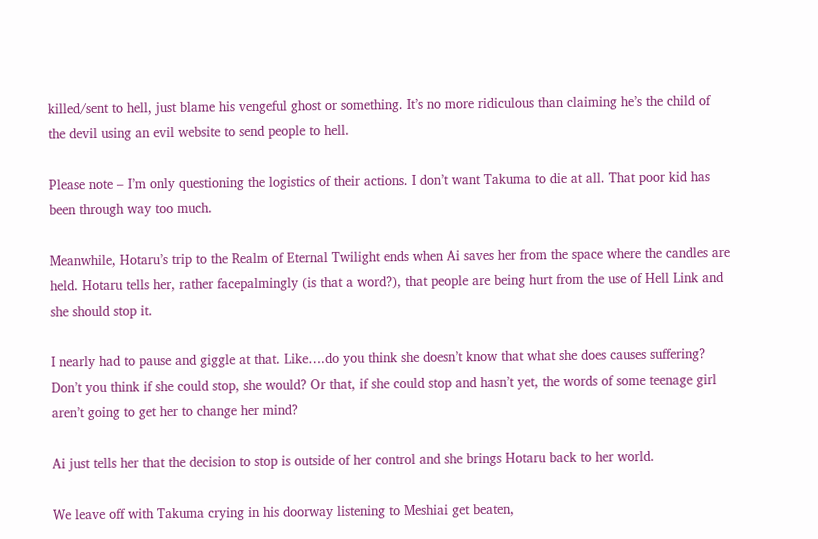killed/sent to hell, just blame his vengeful ghost or something. It’s no more ridiculous than claiming he’s the child of the devil using an evil website to send people to hell.

Please note – I’m only questioning the logistics of their actions. I don’t want Takuma to die at all. That poor kid has been through way too much.

Meanwhile, Hotaru’s trip to the Realm of Eternal Twilight ends when Ai saves her from the space where the candles are held. Hotaru tells her, rather facepalmingly (is that a word?), that people are being hurt from the use of Hell Link and she should stop it.

I nearly had to pause and giggle at that. Like….do you think she doesn’t know that what she does causes suffering? Don’t you think if she could stop, she would? Or that, if she could stop and hasn’t yet, the words of some teenage girl aren’t going to get her to change her mind?

Ai just tells her that the decision to stop is outside of her control and she brings Hotaru back to her world.

We leave off with Takuma crying in his doorway listening to Meshiai get beaten,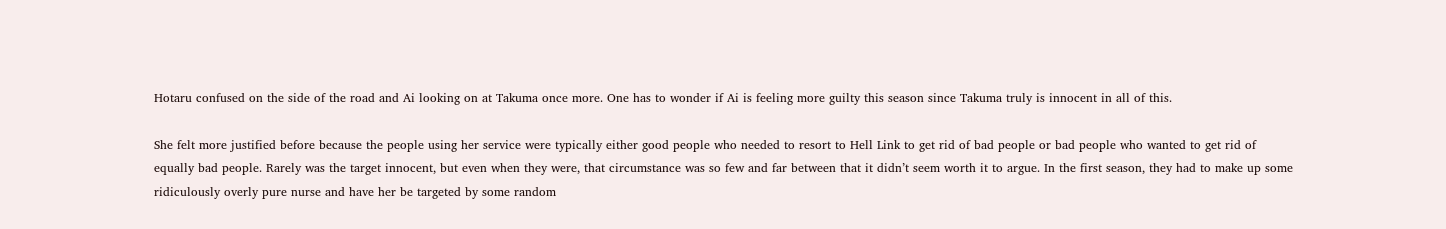Hotaru confused on the side of the road and Ai looking on at Takuma once more. One has to wonder if Ai is feeling more guilty this season since Takuma truly is innocent in all of this.

She felt more justified before because the people using her service were typically either good people who needed to resort to Hell Link to get rid of bad people or bad people who wanted to get rid of equally bad people. Rarely was the target innocent, but even when they were, that circumstance was so few and far between that it didn’t seem worth it to argue. In the first season, they had to make up some ridiculously overly pure nurse and have her be targeted by some random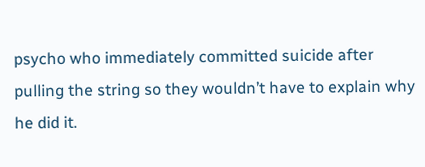psycho who immediately committed suicide after pulling the string so they wouldn’t have to explain why he did it.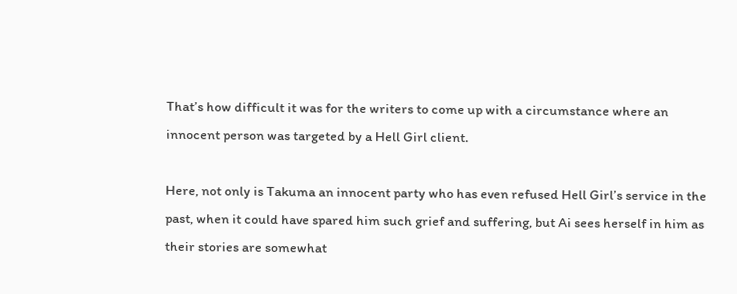That’s how difficult it was for the writers to come up with a circumstance where an innocent person was targeted by a Hell Girl client.

Here, not only is Takuma an innocent party who has even refused Hell Girl’s service in the past, when it could have spared him such grief and suffering, but Ai sees herself in him as their stories are somewhat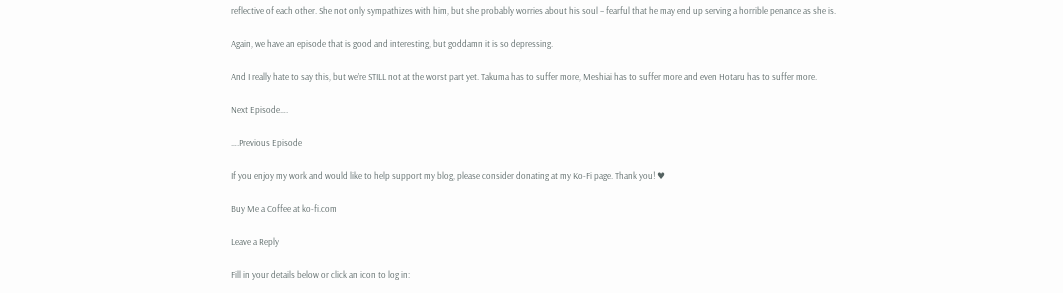reflective of each other. She not only sympathizes with him, but she probably worries about his soul – fearful that he may end up serving a horrible penance as she is.

Again, we have an episode that is good and interesting, but goddamn it is so depressing.

And I really hate to say this, but we’re STILL not at the worst part yet. Takuma has to suffer more, Meshiai has to suffer more and even Hotaru has to suffer more.

Next Episode….

….Previous Episode

If you enjoy my work and would like to help support my blog, please consider donating at my Ko-Fi page. Thank you! ♥

Buy Me a Coffee at ko-fi.com

Leave a Reply

Fill in your details below or click an icon to log in: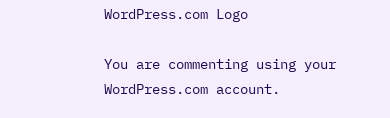WordPress.com Logo

You are commenting using your WordPress.com account.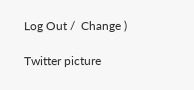Log Out /  Change )

Twitter picture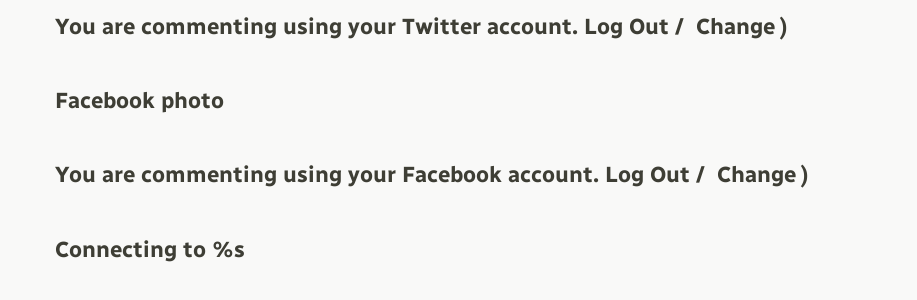You are commenting using your Twitter account. Log Out /  Change )

Facebook photo

You are commenting using your Facebook account. Log Out /  Change )

Connecting to %s